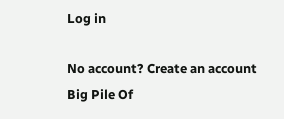Log in

No account? Create an account
Big Pile Of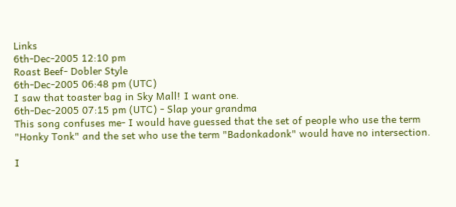Links
6th-Dec-2005 12:10 pm
Roast Beef- Dobler Style
6th-Dec-2005 06:48 pm (UTC)
I saw that toaster bag in Sky Mall! I want one.
6th-Dec-2005 07:15 pm (UTC) - Slap your grandma
This song confuses me- I would have guessed that the set of people who use the term "Honky Tonk" and the set who use the term "Badonkadonk" would have no intersection.

I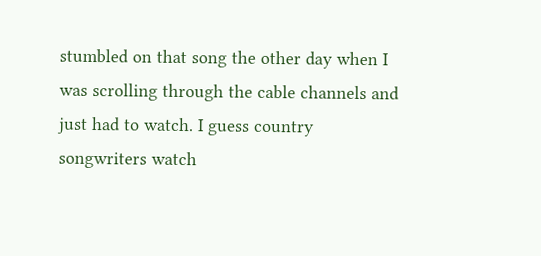stumbled on that song the other day when I was scrolling through the cable channels and just had to watch. I guess country songwriters watch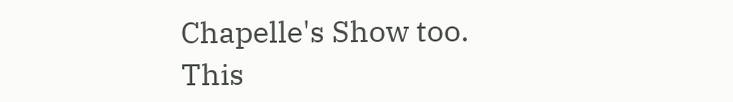Chapelle's Show too.
This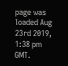page was loaded Aug 23rd 2019, 1:38 pm GMT.